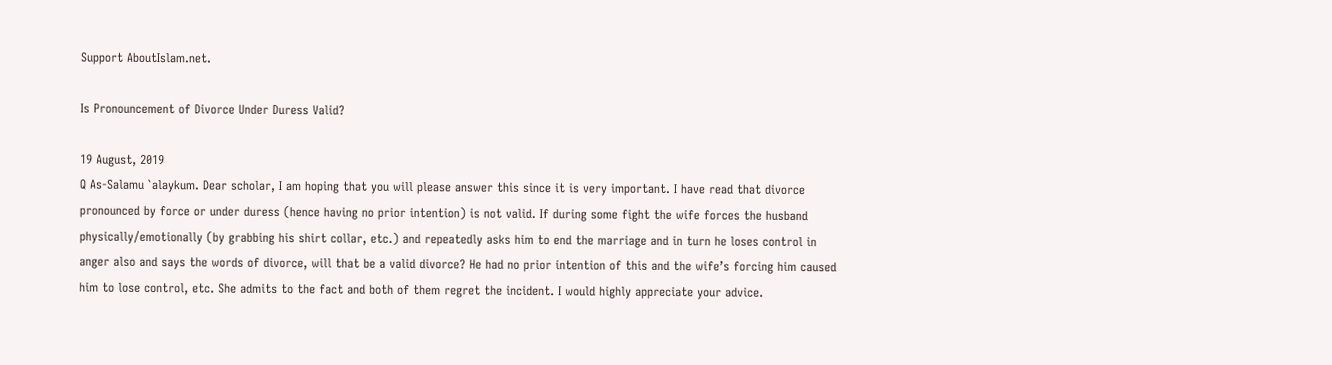Support AboutIslam.net.

Is Pronouncement of Divorce Under Duress Valid?

19 August, 2019
Q As-Salamu `alaykum. Dear scholar, I am hoping that you will please answer this since it is very important. I have read that divorce pronounced by force or under duress (hence having no prior intention) is not valid. If during some fight the wife forces the husband physically/emotionally (by grabbing his shirt collar, etc.) and repeatedly asks him to end the marriage and in turn he loses control in anger also and says the words of divorce, will that be a valid divorce? He had no prior intention of this and the wife’s forcing him caused him to lose control, etc. She admits to the fact and both of them regret the incident. I would highly appreciate your advice.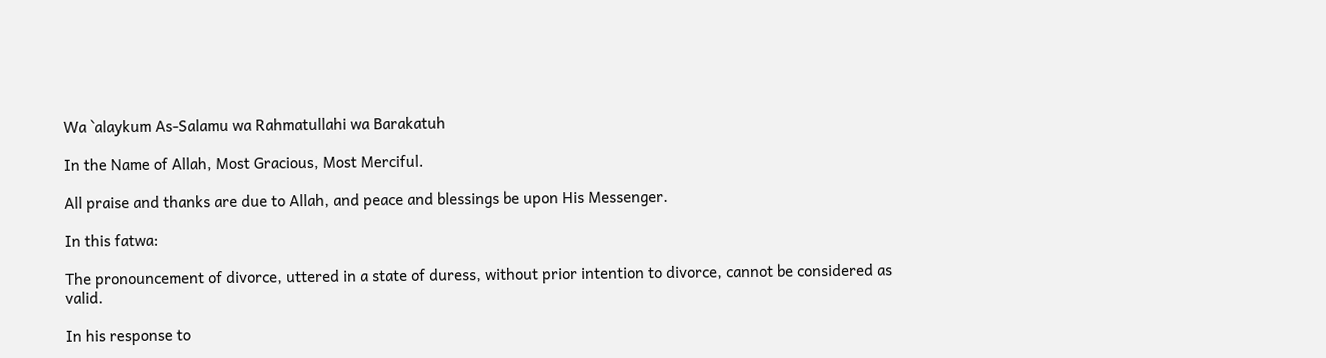Wa `alaykum As-Salamu wa Rahmatullahi wa Barakatuh

In the Name of Allah, Most Gracious, Most Merciful.

All praise and thanks are due to Allah, and peace and blessings be upon His Messenger.

In this fatwa:

The pronouncement of divorce, uttered in a state of duress, without prior intention to divorce, cannot be considered as valid.

In his response to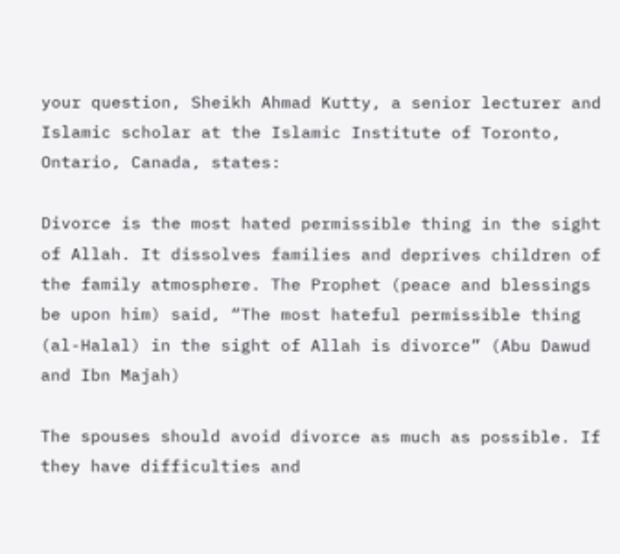your question, Sheikh Ahmad Kutty, a senior lecturer and Islamic scholar at the Islamic Institute of Toronto, Ontario, Canada, states:

Divorce is the most hated permissible thing in the sight of Allah. It dissolves families and deprives children of the family atmosphere. The Prophet (peace and blessings be upon him) said, “The most hateful permissible thing (al-Halal) in the sight of Allah is divorce” (Abu Dawud and Ibn Majah)

The spouses should avoid divorce as much as possible. If they have difficulties and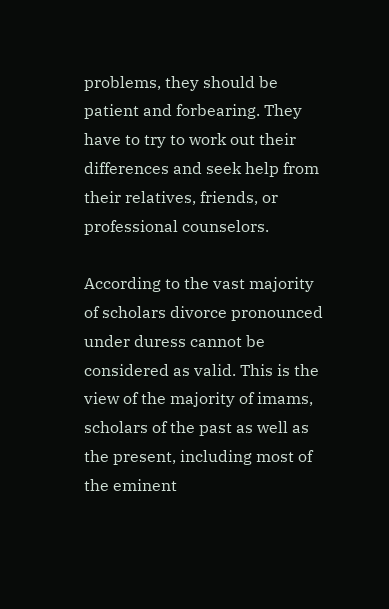problems, they should be patient and forbearing. They have to try to work out their differences and seek help from their relatives, friends, or professional counselors.

According to the vast majority of scholars divorce pronounced under duress cannot be considered as valid. This is the view of the majority of imams, scholars of the past as well as the present, including most of the eminent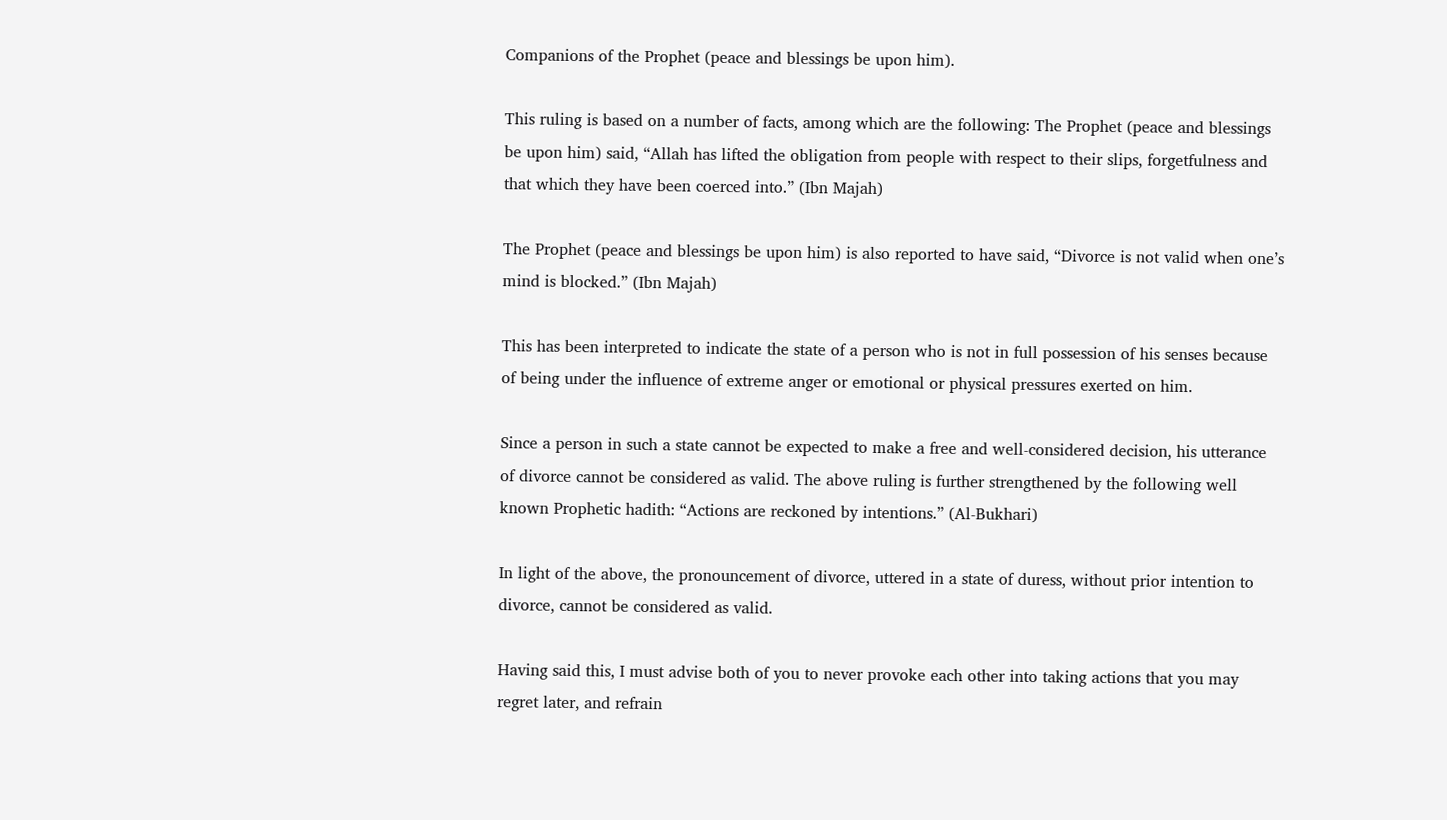Companions of the Prophet (peace and blessings be upon him).

This ruling is based on a number of facts, among which are the following: The Prophet (peace and blessings be upon him) said, “Allah has lifted the obligation from people with respect to their slips, forgetfulness and that which they have been coerced into.” (Ibn Majah)

The Prophet (peace and blessings be upon him) is also reported to have said, “Divorce is not valid when one’s mind is blocked.” (Ibn Majah)

This has been interpreted to indicate the state of a person who is not in full possession of his senses because of being under the influence of extreme anger or emotional or physical pressures exerted on him.

Since a person in such a state cannot be expected to make a free and well-considered decision, his utterance of divorce cannot be considered as valid. The above ruling is further strengthened by the following well known Prophetic hadith: “Actions are reckoned by intentions.” (Al-Bukhari)

In light of the above, the pronouncement of divorce, uttered in a state of duress, without prior intention to divorce, cannot be considered as valid.

Having said this, I must advise both of you to never provoke each other into taking actions that you may regret later, and refrain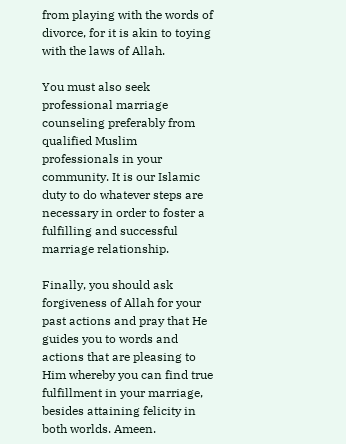from playing with the words of divorce, for it is akin to toying with the laws of Allah.

You must also seek professional marriage counseling preferably from qualified Muslim professionals in your community. It is our Islamic duty to do whatever steps are necessary in order to foster a fulfilling and successful marriage relationship.

Finally, you should ask forgiveness of Allah for your past actions and pray that He guides you to words and actions that are pleasing to Him whereby you can find true fulfillment in your marriage, besides attaining felicity in both worlds. Ameen.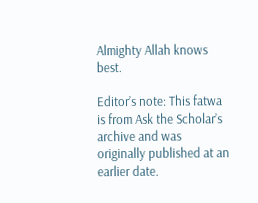Almighty Allah knows best.

Editor’s note: This fatwa is from Ask the Scholar’s archive and was originally published at an earlier date.